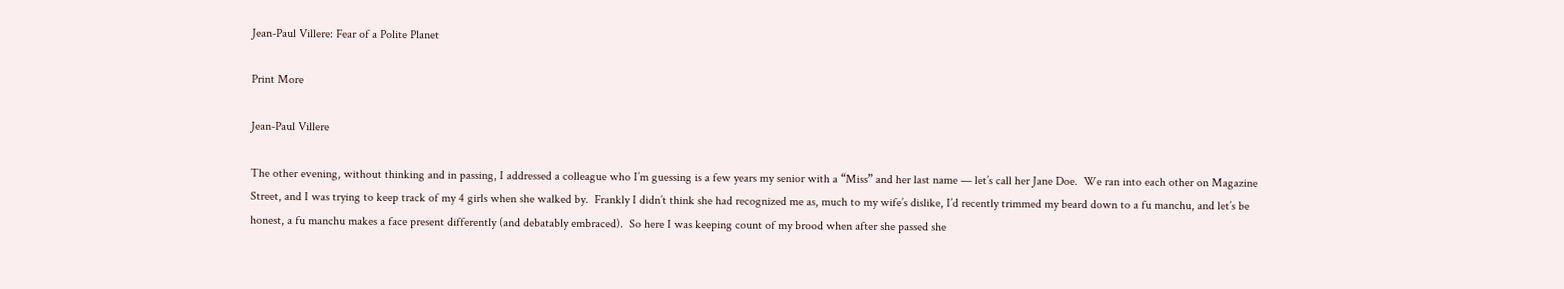Jean-Paul Villere: Fear of a Polite Planet

Print More

Jean-Paul Villere

The other evening, without thinking and in passing, I addressed a colleague who I’m guessing is a few years my senior with a “Miss” and her last name — let’s call her Jane Doe.  We ran into each other on Magazine Street, and I was trying to keep track of my 4 girls when she walked by.  Frankly I didn’t think she had recognized me as, much to my wife’s dislike, I’d recently trimmed my beard down to a fu manchu, and let’s be honest, a fu manchu makes a face present differently (and debatably embraced).  So here I was keeping count of my brood when after she passed she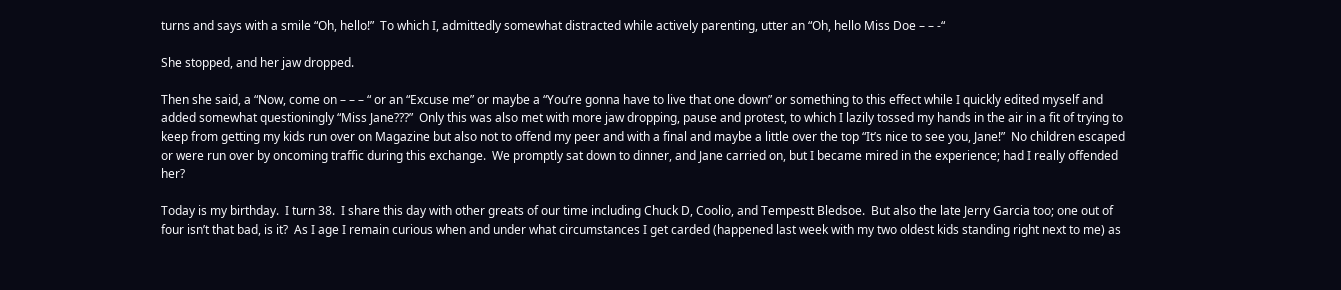turns and says with a smile “Oh, hello!”  To which I, admittedly somewhat distracted while actively parenting, utter an “Oh, hello Miss Doe – – -“

She stopped, and her jaw dropped.

Then she said, a “Now, come on – – – “ or an “Excuse me” or maybe a “You’re gonna have to live that one down” or something to this effect while I quickly edited myself and added somewhat questioningly “Miss Jane???”  Only this was also met with more jaw dropping, pause and protest, to which I lazily tossed my hands in the air in a fit of trying to keep from getting my kids run over on Magazine but also not to offend my peer and with a final and maybe a little over the top “It’s nice to see you, Jane!”  No children escaped or were run over by oncoming traffic during this exchange.  We promptly sat down to dinner, and Jane carried on, but I became mired in the experience; had I really offended her?

Today is my birthday.  I turn 38.  I share this day with other greats of our time including Chuck D, Coolio, and Tempestt Bledsoe.  But also the late Jerry Garcia too; one out of four isn’t that bad, is it?  As I age I remain curious when and under what circumstances I get carded (happened last week with my two oldest kids standing right next to me) as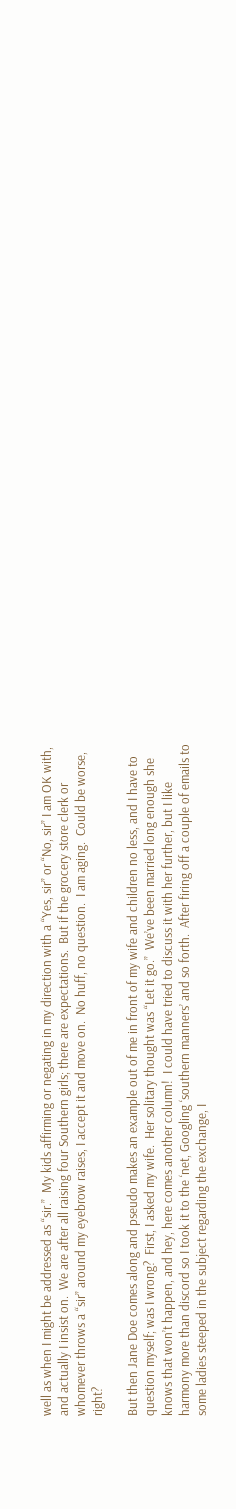well as when I might be addressed as “sir.”  My kids affirming or negating in my direction with a “Yes, sir” or “No, sir” I am OK with, and actually I insist on.  We are after all raising four Southern girls; there are expectations.  But if the grocery store clerk or whomever throws a “sir” around my eyebrow raises, I accept it and move on.  No huff, no question.  I am aging.  Could be worse, right?

But then Jane Doe comes along and pseudo makes an example out of me in front of my wife and children no less, and I have to question myself; was I wrong?  First, I asked my wife.  Her solitary thought was “Let it go.”  We’ve been married long enough she knows that won’t happen, and hey, here comes another column!  I could have tried to discuss it with her further, but I like harmony more than discord so I took it to the ‘net, Googling ‘southern manners’ and so forth.  After firing off a couple of emails to some ladies steeped in the subject regarding the exchange, I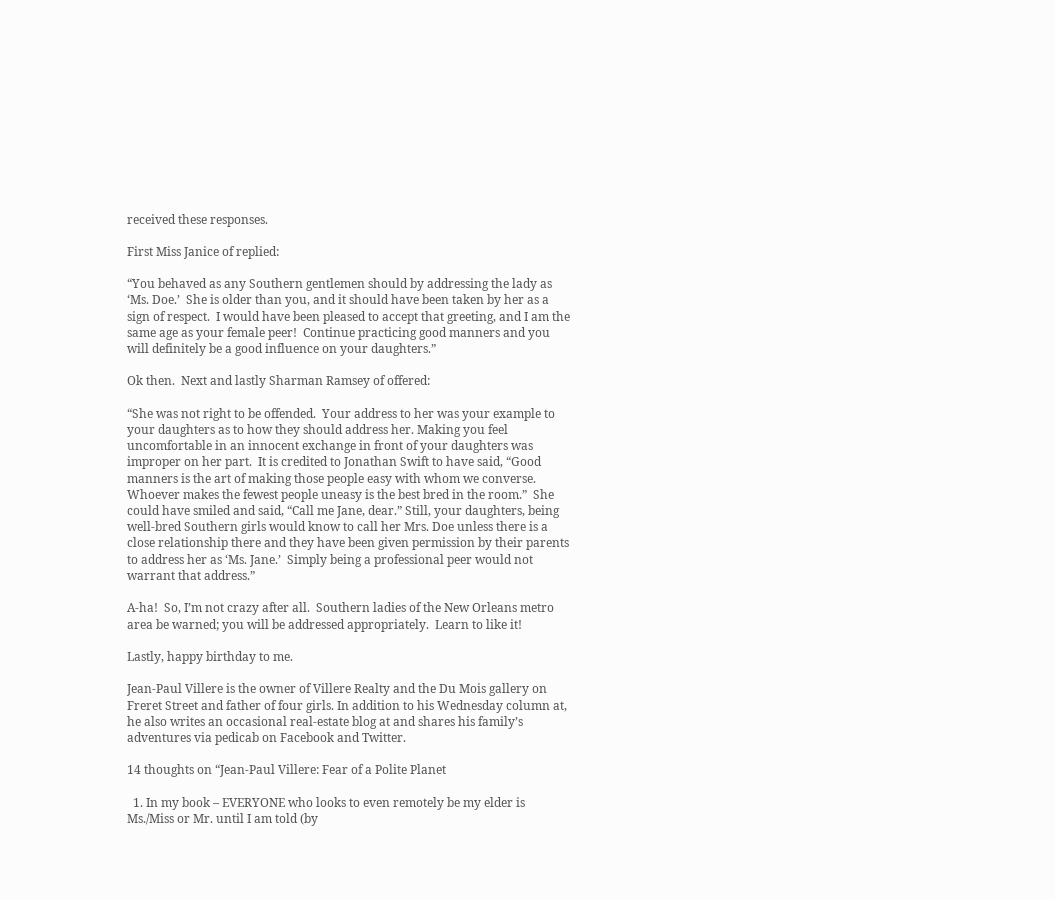received these responses.

First Miss Janice of replied:

“You behaved as any Southern gentlemen should by addressing the lady as ‘Ms. Doe.’  She is older than you, and it should have been taken by her as a sign of respect.  I would have been pleased to accept that greeting, and I am the same age as your female peer!  Continue practicing good manners and you will definitely be a good influence on your daughters.”

Ok then.  Next and lastly Sharman Ramsey of offered:

“She was not right to be offended.  Your address to her was your example to your daughters as to how they should address her. Making you feel uncomfortable in an innocent exchange in front of your daughters was improper on her part.  It is credited to Jonathan Swift to have said, “Good manners is the art of making those people easy with whom we converse.  Whoever makes the fewest people uneasy is the best bred in the room.”  She could have smiled and said, “Call me Jane, dear.” Still, your daughters, being well-bred Southern girls would know to call her Mrs. Doe unless there is a close relationship there and they have been given permission by their parents to address her as ‘Ms. Jane.’  Simply being a professional peer would not warrant that address.”

A-ha!  So, I’m not crazy after all.  Southern ladies of the New Orleans metro area be warned; you will be addressed appropriately.  Learn to like it!

Lastly, happy birthday to me.

Jean-Paul Villere is the owner of Villere Realty and the Du Mois gallery on Freret Street and father of four girls. In addition to his Wednesday column at, he also writes an occasional real-estate blog at and shares his family’s adventures via pedicab on Facebook and Twitter.

14 thoughts on “Jean-Paul Villere: Fear of a Polite Planet

  1. In my book – EVERYONE who looks to even remotely be my elder is Ms./Miss or Mr. until I am told (by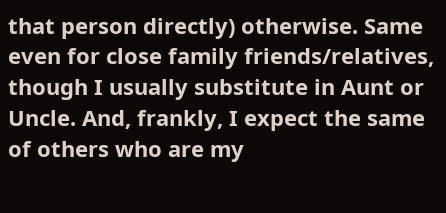that person directly) otherwise. Same even for close family friends/relatives, though I usually substitute in Aunt or Uncle. And, frankly, I expect the same of others who are my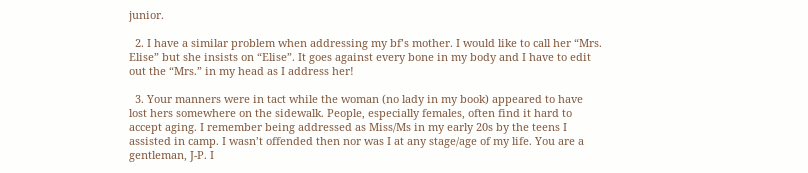junior.

  2. I have a similar problem when addressing my bf’s mother. I would like to call her “Mrs. Elise” but she insists on “Elise”. It goes against every bone in my body and I have to edit out the “Mrs.” in my head as I address her!

  3. Your manners were in tact while the woman (no lady in my book) appeared to have lost hers somewhere on the sidewalk. People, especially females, often find it hard to accept aging. I remember being addressed as Miss/Ms in my early 20s by the teens I assisted in camp. I wasn’t offended then nor was I at any stage/age of my life. You are a gentleman, J-P. I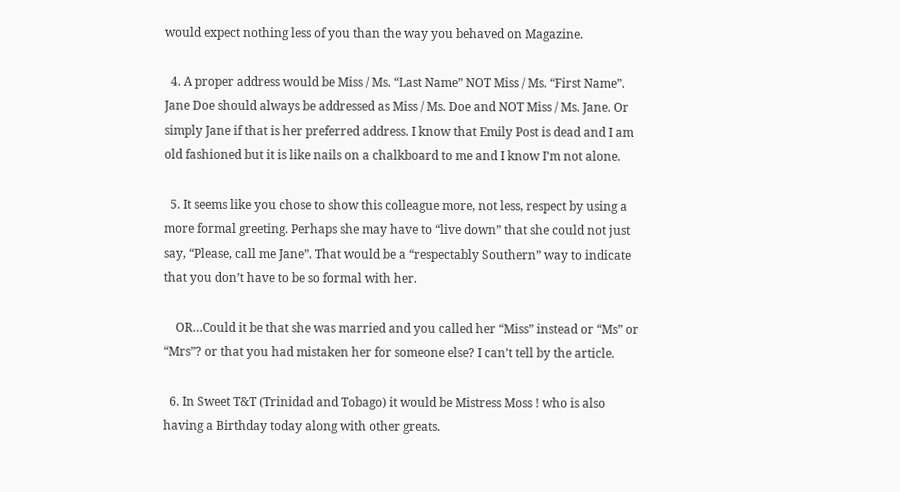would expect nothing less of you than the way you behaved on Magazine.

  4. A proper address would be Miss / Ms. “Last Name” NOT Miss / Ms. “First Name”. Jane Doe should always be addressed as Miss / Ms. Doe and NOT Miss / Ms. Jane. Or simply Jane if that is her preferred address. I know that Emily Post is dead and I am old fashioned but it is like nails on a chalkboard to me and I know I’m not alone.

  5. It seems like you chose to show this colleague more, not less, respect by using a more formal greeting. Perhaps she may have to “live down” that she could not just say, “Please, call me Jane”. That would be a “respectably Southern” way to indicate that you don’t have to be so formal with her.

    OR…Could it be that she was married and you called her “Miss” instead or “Ms” or “Mrs”? or that you had mistaken her for someone else? I can’t tell by the article.

  6. In Sweet T&T (Trinidad and Tobago) it would be Mistress Moss ! who is also having a Birthday today along with other greats.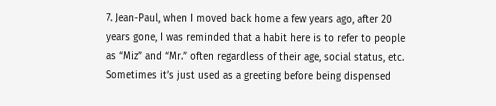7. Jean-Paul, when I moved back home a few years ago, after 20 years gone, I was reminded that a habit here is to refer to people as “Miz” and “Mr.” often regardless of their age, social status, etc. Sometimes it’s just used as a greeting before being dispensed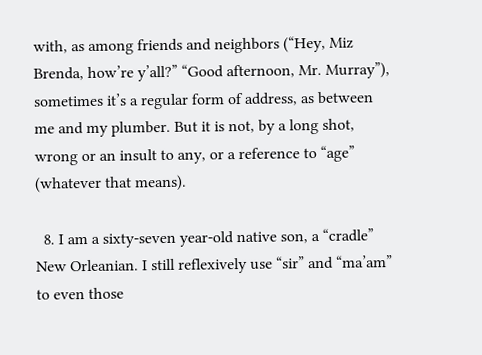with, as among friends and neighbors (“Hey, Miz Brenda, how’re y’all?” “Good afternoon, Mr. Murray”), sometimes it’s a regular form of address, as between me and my plumber. But it is not, by a long shot, wrong or an insult to any, or a reference to “age” (whatever that means).

  8. I am a sixty-seven year-old native son, a “cradle” New Orleanian. I still reflexively use “sir” and “ma’am” to even those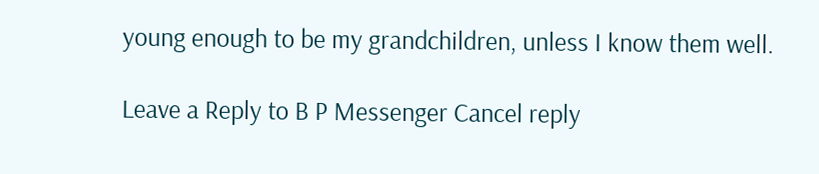young enough to be my grandchildren, unless I know them well.

Leave a Reply to B P Messenger Cancel reply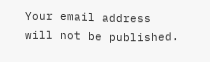Your email address will not be published.